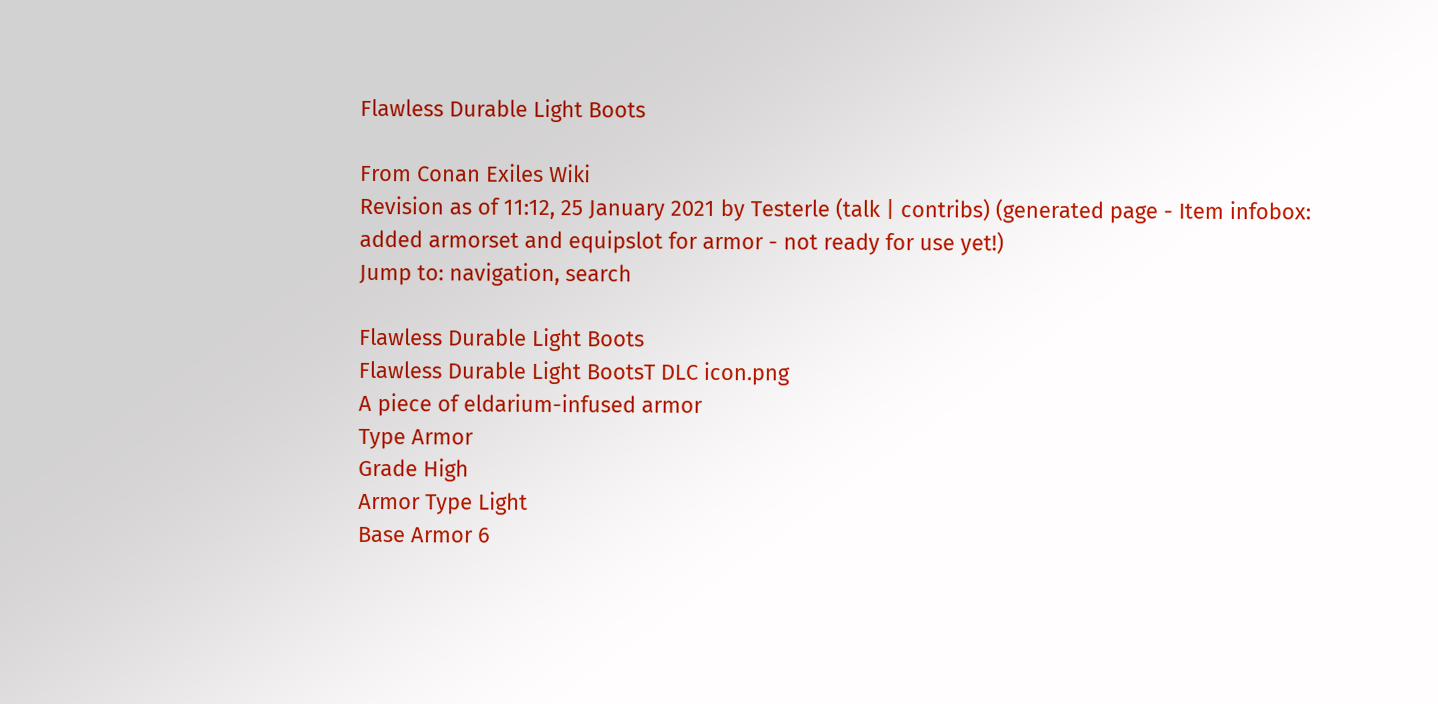Flawless Durable Light Boots

From Conan Exiles Wiki
Revision as of 11:12, 25 January 2021 by Testerle (talk | contribs) (generated page - Item infobox: added armorset and equipslot for armor - not ready for use yet!)
Jump to: navigation, search

Flawless Durable Light Boots
Flawless Durable Light BootsT DLC icon.png
A piece of eldarium-infused armor
Type Armor
Grade High
Armor Type Light
Base Armor 6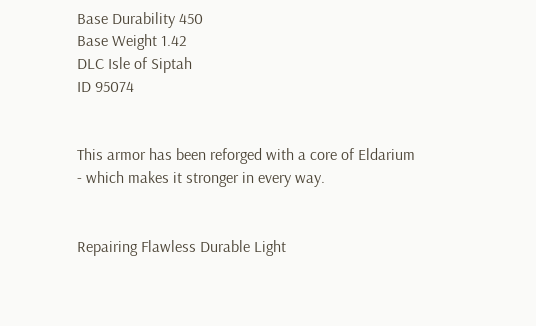Base Durability 450
Base Weight 1.42
DLC Isle of Siptah
ID 95074


This armor has been reforged with a core of Eldarium - which makes it stronger in every way.


Repairing Flawless Durable Light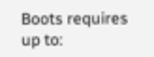Boots requires up to: